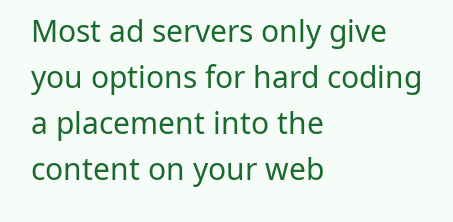Most ad servers only give you options for hard coding a placement into the content on your web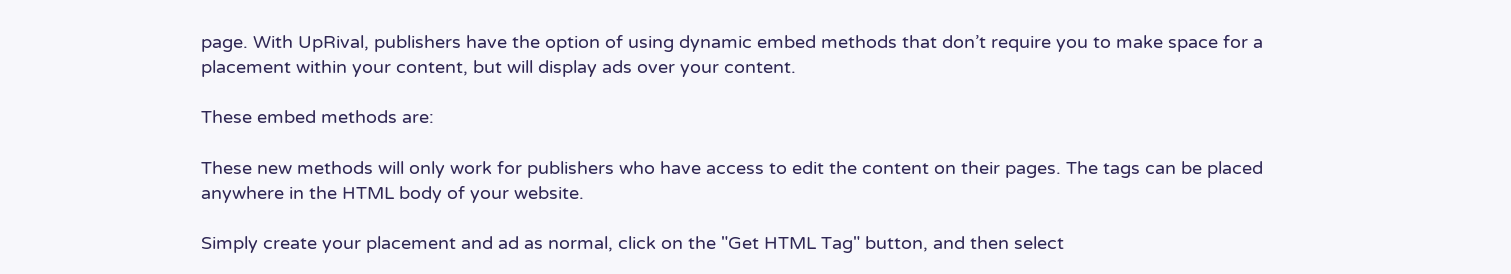page. With UpRival, publishers have the option of using dynamic embed methods that don’t require you to make space for a placement within your content, but will display ads over your content.

These embed methods are:

These new methods will only work for publishers who have access to edit the content on their pages. The tags can be placed anywhere in the HTML body of your website.

Simply create your placement and ad as normal, click on the "Get HTML Tag" button, and then select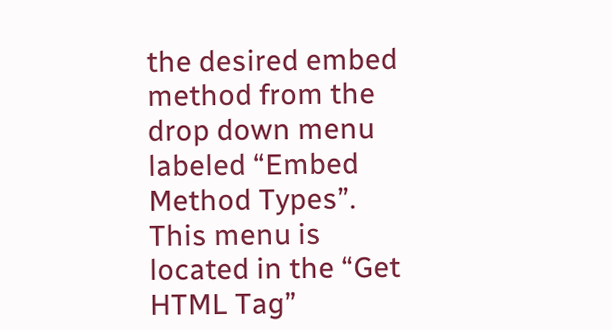the desired embed method from the drop down menu labeled “Embed Method Types”. This menu is located in the “Get HTML Tag”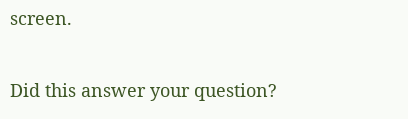screen.

Did this answer your question?